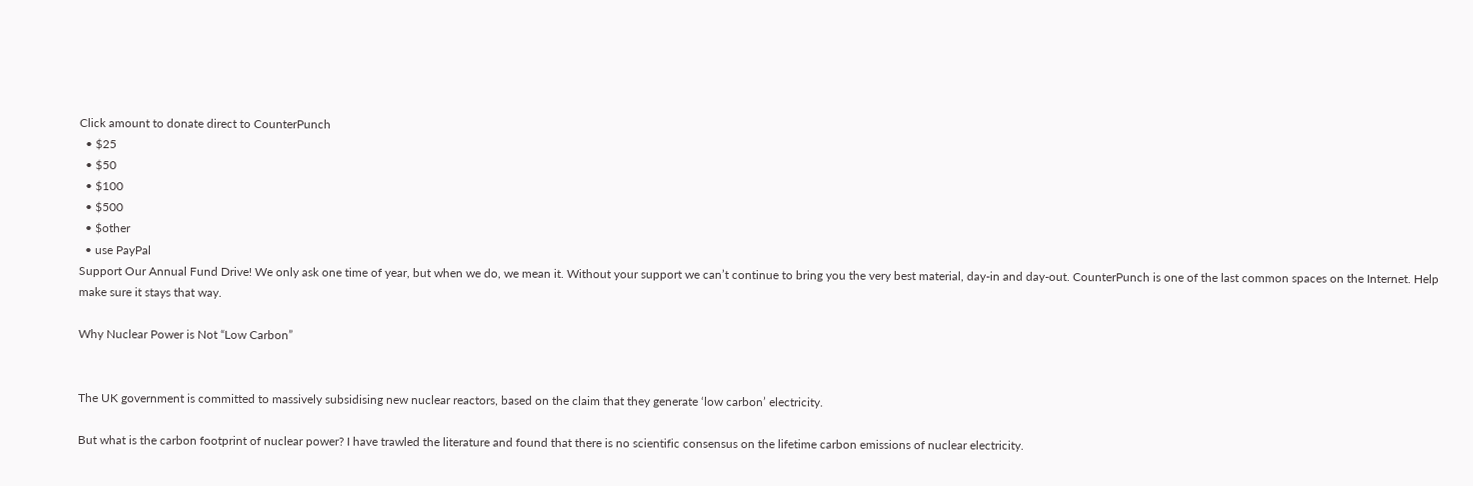Click amount to donate direct to CounterPunch
  • $25
  • $50
  • $100
  • $500
  • $other
  • use PayPal
Support Our Annual Fund Drive! We only ask one time of year, but when we do, we mean it. Without your support we can’t continue to bring you the very best material, day-in and day-out. CounterPunch is one of the last common spaces on the Internet. Help make sure it stays that way.

Why Nuclear Power is Not “Low Carbon”


The UK government is committed to massively subsidising new nuclear reactors, based on the claim that they generate ‘low carbon’ electricity.

But what is the carbon footprint of nuclear power? I have trawled the literature and found that there is no scientific consensus on the lifetime carbon emissions of nuclear electricity.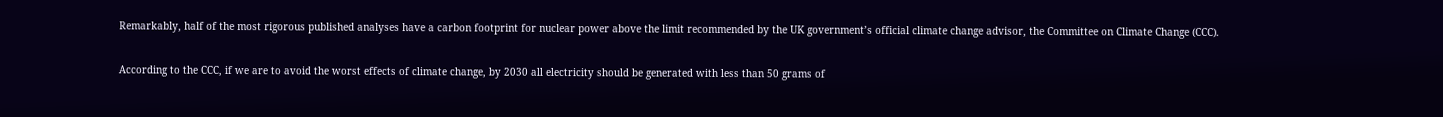Remarkably, half of the most rigorous published analyses have a carbon footprint for nuclear power above the limit recommended by the UK government’s official climate change advisor, the Committee on Climate Change (CCC).

According to the CCC, if we are to avoid the worst effects of climate change, by 2030 all electricity should be generated with less than 50 grams of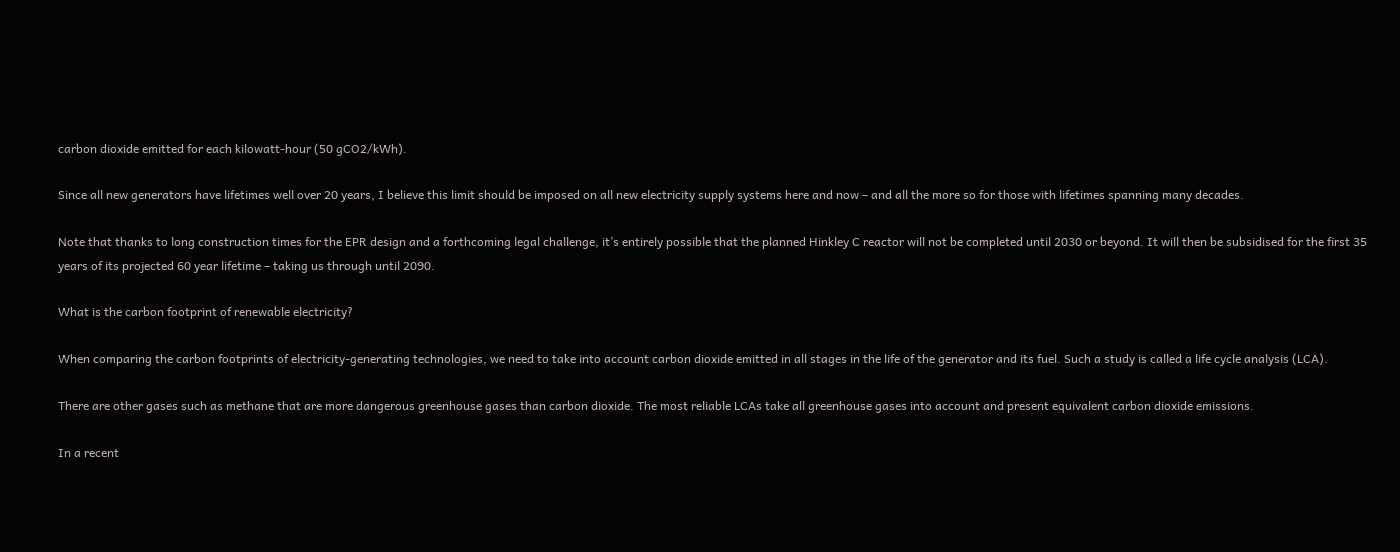carbon dioxide emitted for each kilowatt-hour (50 gCO2/kWh).

Since all new generators have lifetimes well over 20 years, I believe this limit should be imposed on all new electricity supply systems here and now – and all the more so for those with lifetimes spanning many decades.

Note that thanks to long construction times for the EPR design and a forthcoming legal challenge, it’s entirely possible that the planned Hinkley C reactor will not be completed until 2030 or beyond. It will then be subsidised for the first 35 years of its projected 60 year lifetime – taking us through until 2090.

What is the carbon footprint of renewable electricity?

When comparing the carbon footprints of electricity-generating technologies, we need to take into account carbon dioxide emitted in all stages in the life of the generator and its fuel. Such a study is called a life cycle analysis (LCA).

There are other gases such as methane that are more dangerous greenhouse gases than carbon dioxide. The most reliable LCAs take all greenhouse gases into account and present equivalent carbon dioxide emissions.

In a recent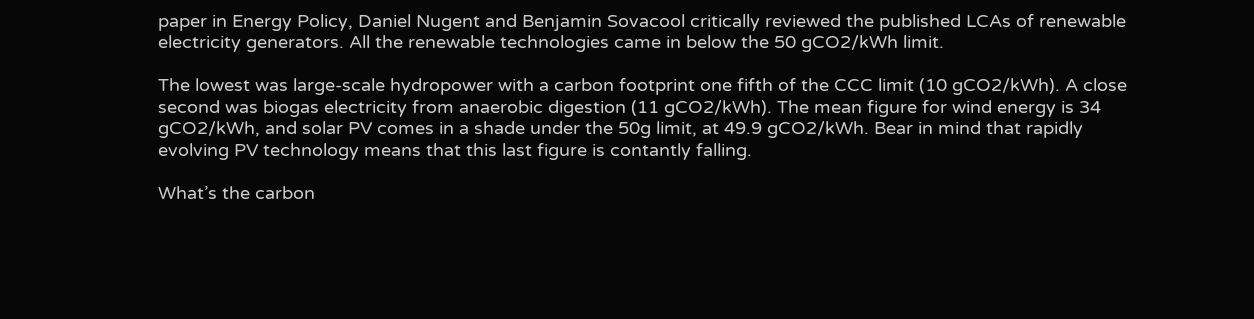paper in Energy Policy, Daniel Nugent and Benjamin Sovacool critically reviewed the published LCAs of renewable electricity generators. All the renewable technologies came in below the 50 gCO2/kWh limit.

The lowest was large-scale hydropower with a carbon footprint one fifth of the CCC limit (10 gCO2/kWh). A close second was biogas electricity from anaerobic digestion (11 gCO2/kWh). The mean figure for wind energy is 34 gCO2/kWh, and solar PV comes in a shade under the 50g limit, at 49.9 gCO2/kWh. Bear in mind that rapidly evolving PV technology means that this last figure is contantly falling.

What’s the carbon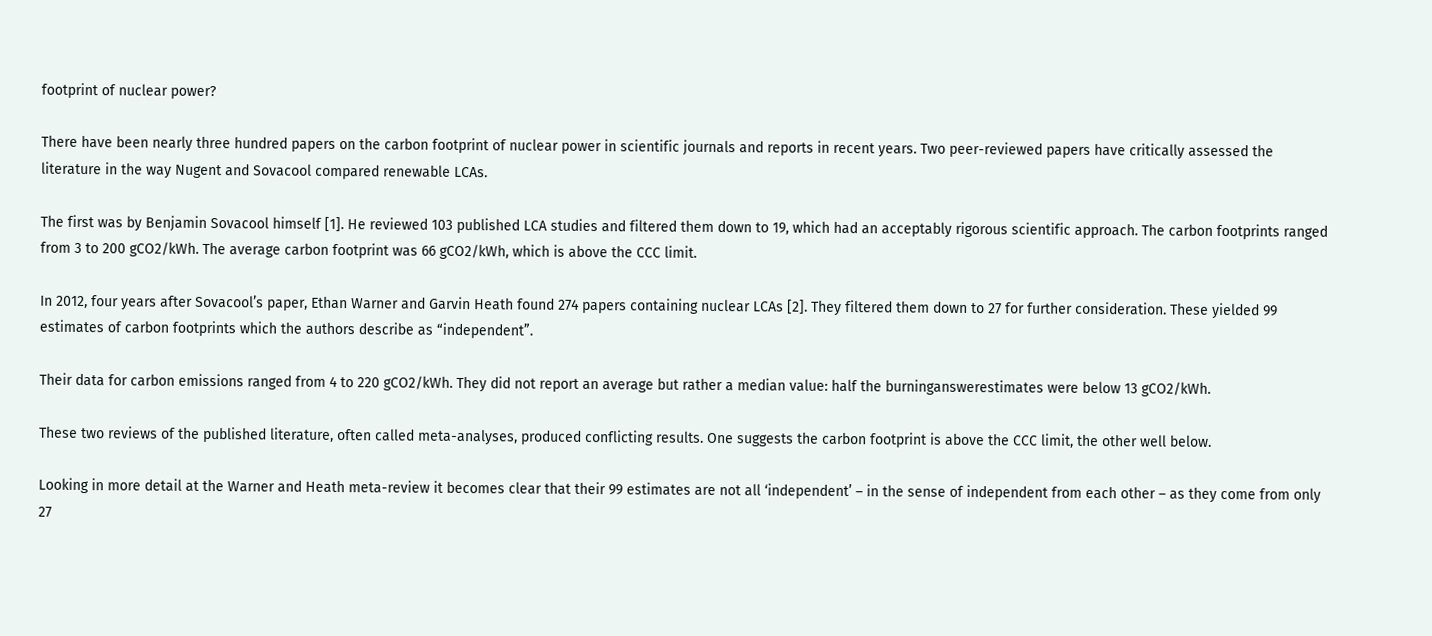footprint of nuclear power?

There have been nearly three hundred papers on the carbon footprint of nuclear power in scientific journals and reports in recent years. Two peer-reviewed papers have critically assessed the literature in the way Nugent and Sovacool compared renewable LCAs.

The first was by Benjamin Sovacool himself [1]. He reviewed 103 published LCA studies and filtered them down to 19, which had an acceptably rigorous scientific approach. The carbon footprints ranged from 3 to 200 gCO2/kWh. The average carbon footprint was 66 gCO2/kWh, which is above the CCC limit.

In 2012, four years after Sovacool’s paper, Ethan Warner and Garvin Heath found 274 papers containing nuclear LCAs [2]. They filtered them down to 27 for further consideration. These yielded 99 estimates of carbon footprints which the authors describe as “independent”.

Their data for carbon emissions ranged from 4 to 220 gCO2/kWh. They did not report an average but rather a median value: half the burninganswerestimates were below 13 gCO2/kWh.

These two reviews of the published literature, often called meta-analyses, produced conflicting results. One suggests the carbon footprint is above the CCC limit, the other well below.

Looking in more detail at the Warner and Heath meta-review it becomes clear that their 99 estimates are not all ‘independent’ – in the sense of independent from each other – as they come from only 27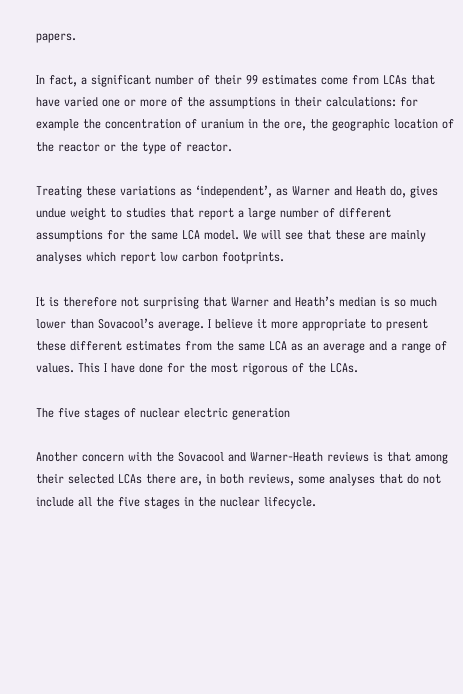papers.

In fact, a significant number of their 99 estimates come from LCAs that have varied one or more of the assumptions in their calculations: for example the concentration of uranium in the ore, the geographic location of the reactor or the type of reactor.

Treating these variations as ‘independent’, as Warner and Heath do, gives undue weight to studies that report a large number of different assumptions for the same LCA model. We will see that these are mainly analyses which report low carbon footprints.

It is therefore not surprising that Warner and Heath’s median is so much lower than Sovacool’s average. I believe it more appropriate to present these different estimates from the same LCA as an average and a range of values. This I have done for the most rigorous of the LCAs.

The five stages of nuclear electric generation

Another concern with the Sovacool and Warner-Heath reviews is that among their selected LCAs there are, in both reviews, some analyses that do not include all the five stages in the nuclear lifecycle.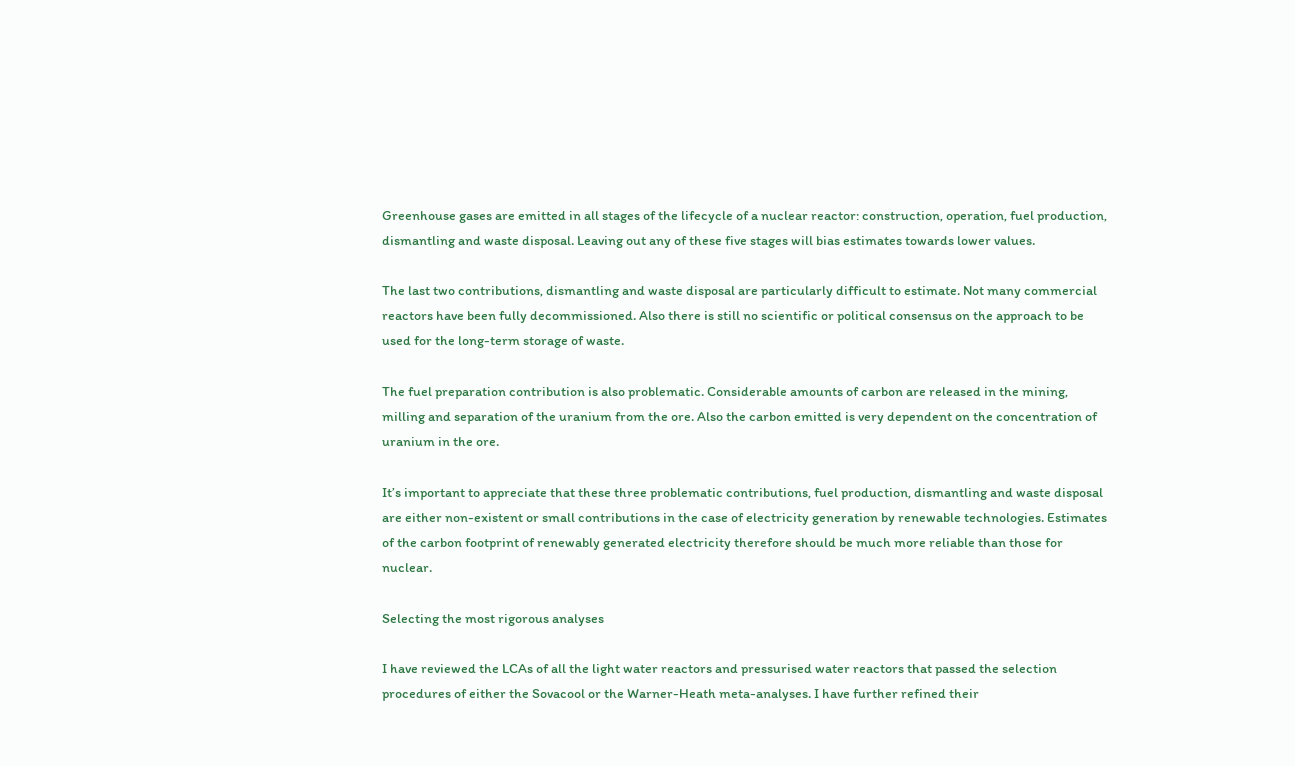Greenhouse gases are emitted in all stages of the lifecycle of a nuclear reactor: construction, operation, fuel production, dismantling and waste disposal. Leaving out any of these five stages will bias estimates towards lower values.

The last two contributions, dismantling and waste disposal are particularly difficult to estimate. Not many commercial reactors have been fully decommissioned. Also there is still no scientific or political consensus on the approach to be used for the long-term storage of waste.

The fuel preparation contribution is also problematic. Considerable amounts of carbon are released in the mining, milling and separation of the uranium from the ore. Also the carbon emitted is very dependent on the concentration of uranium in the ore.

It’s important to appreciate that these three problematic contributions, fuel production, dismantling and waste disposal are either non-existent or small contributions in the case of electricity generation by renewable technologies. Estimates of the carbon footprint of renewably generated electricity therefore should be much more reliable than those for nuclear.

Selecting the most rigorous analyses

I have reviewed the LCAs of all the light water reactors and pressurised water reactors that passed the selection procedures of either the Sovacool or the Warner-Heath meta-analyses. I have further refined their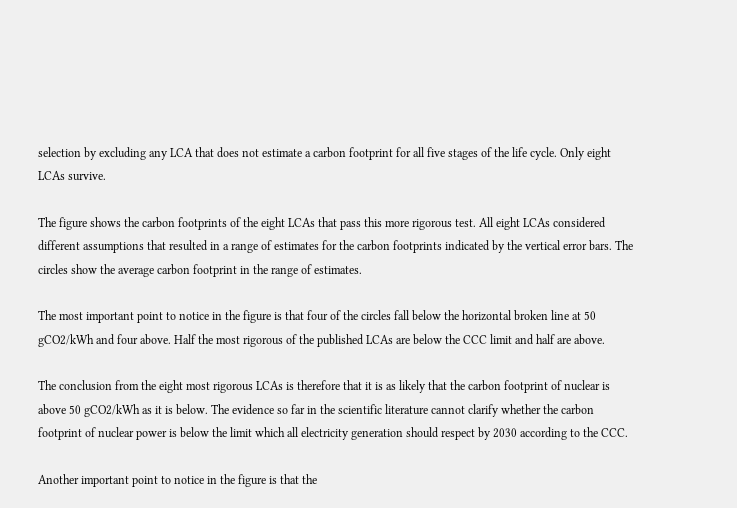selection by excluding any LCA that does not estimate a carbon footprint for all five stages of the life cycle. Only eight LCAs survive.

The figure shows the carbon footprints of the eight LCAs that pass this more rigorous test. All eight LCAs considered different assumptions that resulted in a range of estimates for the carbon footprints indicated by the vertical error bars. The circles show the average carbon footprint in the range of estimates.

The most important point to notice in the figure is that four of the circles fall below the horizontal broken line at 50 gCO2/kWh and four above. Half the most rigorous of the published LCAs are below the CCC limit and half are above.

The conclusion from the eight most rigorous LCAs is therefore that it is as likely that the carbon footprint of nuclear is above 50 gCO2/kWh as it is below. The evidence so far in the scientific literature cannot clarify whether the carbon footprint of nuclear power is below the limit which all electricity generation should respect by 2030 according to the CCC.

Another important point to notice in the figure is that the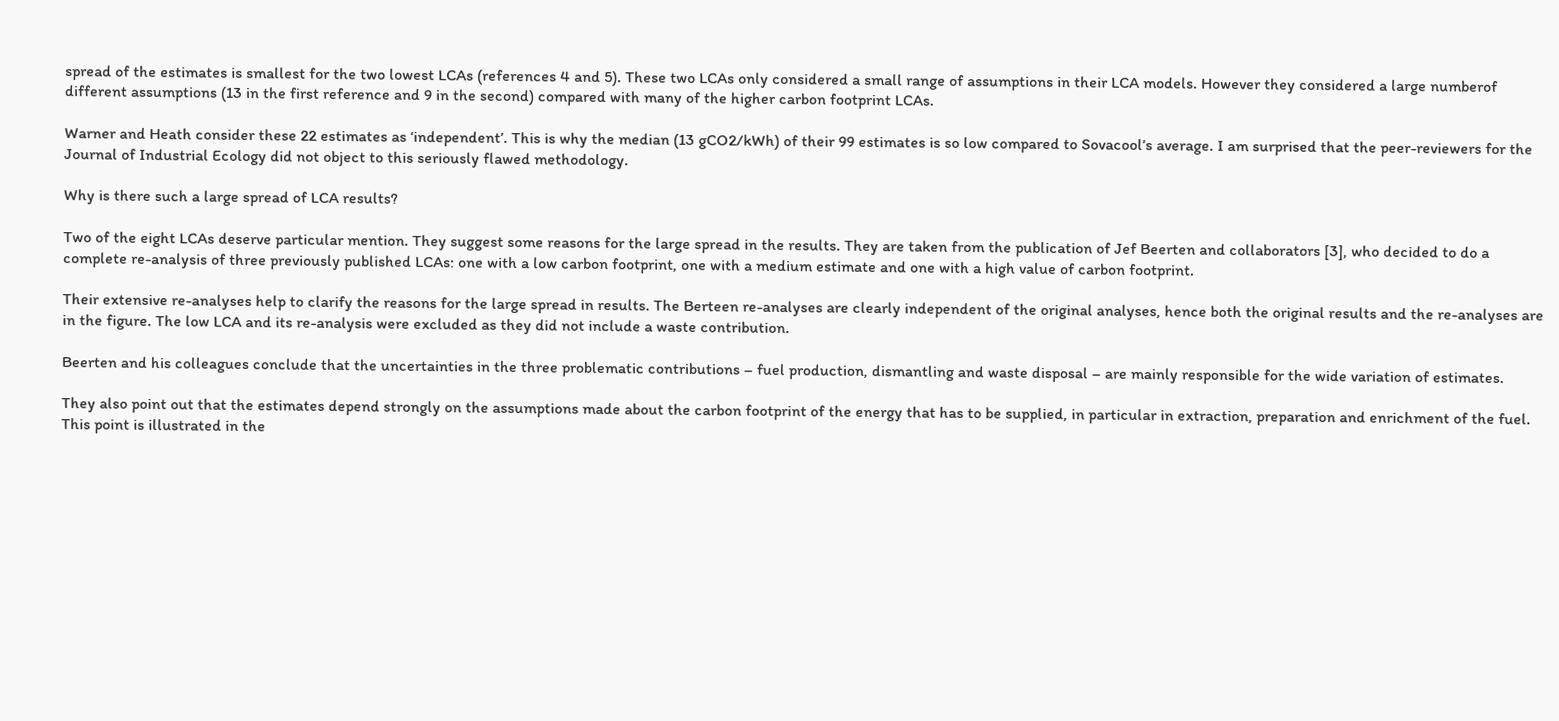spread of the estimates is smallest for the two lowest LCAs (references 4 and 5). These two LCAs only considered a small range of assumptions in their LCA models. However they considered a large numberof different assumptions (13 in the first reference and 9 in the second) compared with many of the higher carbon footprint LCAs.

Warner and Heath consider these 22 estimates as ‘independent’. This is why the median (13 gCO2/kWh) of their 99 estimates is so low compared to Sovacool’s average. I am surprised that the peer-reviewers for the Journal of Industrial Ecology did not object to this seriously flawed methodology.

Why is there such a large spread of LCA results?

Two of the eight LCAs deserve particular mention. They suggest some reasons for the large spread in the results. They are taken from the publication of Jef Beerten and collaborators [3], who decided to do a complete re-analysis of three previously published LCAs: one with a low carbon footprint, one with a medium estimate and one with a high value of carbon footprint.

Their extensive re-analyses help to clarify the reasons for the large spread in results. The Berteen re-analyses are clearly independent of the original analyses, hence both the original results and the re-analyses are in the figure. The low LCA and its re-analysis were excluded as they did not include a waste contribution.

Beerten and his colleagues conclude that the uncertainties in the three problematic contributions – fuel production, dismantling and waste disposal – are mainly responsible for the wide variation of estimates.

They also point out that the estimates depend strongly on the assumptions made about the carbon footprint of the energy that has to be supplied, in particular in extraction, preparation and enrichment of the fuel. This point is illustrated in the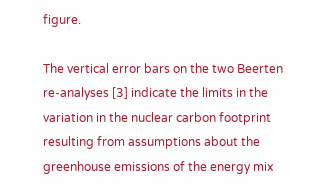figure.

The vertical error bars on the two Beerten re-analyses [3] indicate the limits in the variation in the nuclear carbon footprint resulting from assumptions about the greenhouse emissions of the energy mix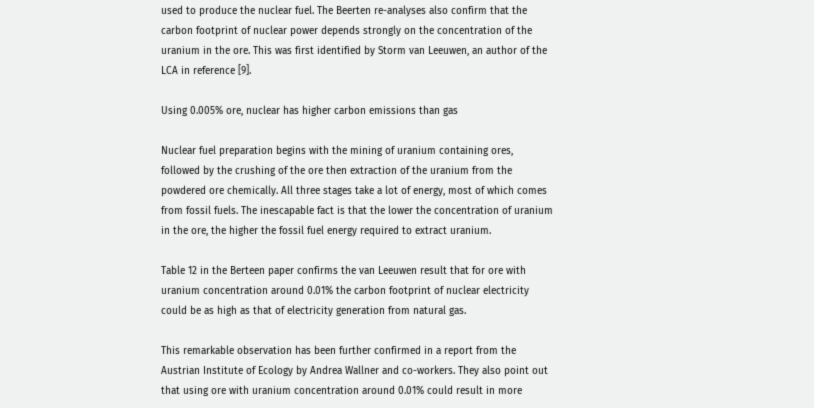used to produce the nuclear fuel. The Beerten re-analyses also confirm that the carbon footprint of nuclear power depends strongly on the concentration of the uranium in the ore. This was first identified by Storm van Leeuwen, an author of the LCA in reference [9].

Using 0.005% ore, nuclear has higher carbon emissions than gas

Nuclear fuel preparation begins with the mining of uranium containing ores, followed by the crushing of the ore then extraction of the uranium from the powdered ore chemically. All three stages take a lot of energy, most of which comes from fossil fuels. The inescapable fact is that the lower the concentration of uranium in the ore, the higher the fossil fuel energy required to extract uranium.

Table 12 in the Berteen paper confirms the van Leeuwen result that for ore with uranium concentration around 0.01% the carbon footprint of nuclear electricity could be as high as that of electricity generation from natural gas.

This remarkable observation has been further confirmed in a report from the Austrian Institute of Ecology by Andrea Wallner and co-workers. They also point out that using ore with uranium concentration around 0.01% could result in more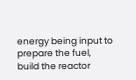energy being input to prepare the fuel, build the reactor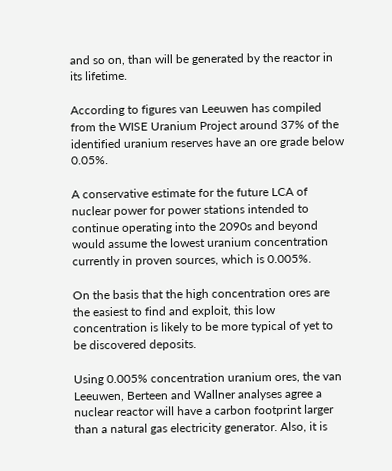and so on, than will be generated by the reactor in its lifetime.

According to figures van Leeuwen has compiled from the WISE Uranium Project around 37% of the identified uranium reserves have an ore grade below 0.05%.

A conservative estimate for the future LCA of nuclear power for power stations intended to continue operating into the 2090s and beyond would assume the lowest uranium concentration currently in proven sources, which is 0.005%.

On the basis that the high concentration ores are the easiest to find and exploit, this low concentration is likely to be more typical of yet to be discovered deposits.

Using 0.005% concentration uranium ores, the van Leeuwen, Berteen and Wallner analyses agree a nuclear reactor will have a carbon footprint larger than a natural gas electricity generator. Also, it is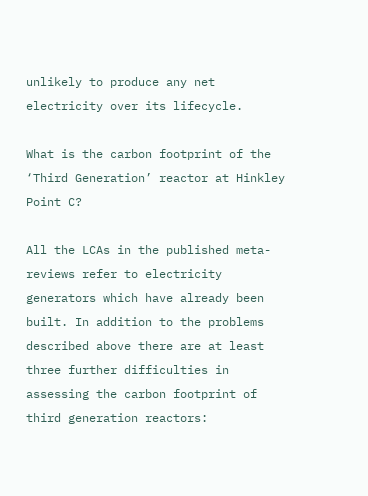unlikely to produce any net electricity over its lifecycle.

What is the carbon footprint of the ‘Third Generation’ reactor at Hinkley Point C?

All the LCAs in the published meta-reviews refer to electricity generators which have already been built. In addition to the problems described above there are at least three further difficulties in assessing the carbon footprint of third generation reactors: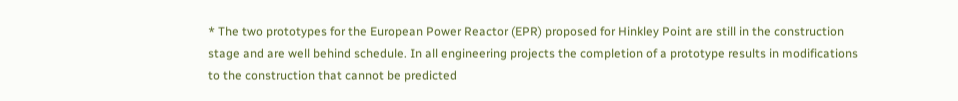* The two prototypes for the European Power Reactor (EPR) proposed for Hinkley Point are still in the construction stage and are well behind schedule. In all engineering projects the completion of a prototype results in modifications to the construction that cannot be predicted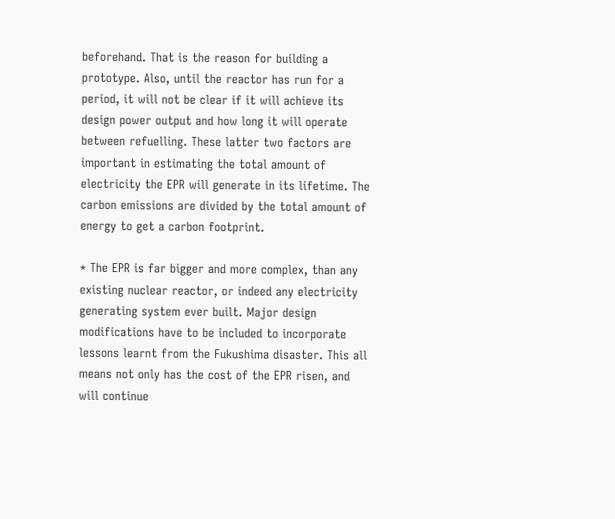beforehand. That is the reason for building a prototype. Also, until the reactor has run for a period, it will not be clear if it will achieve its design power output and how long it will operate between refuelling. These latter two factors are important in estimating the total amount of electricity the EPR will generate in its lifetime. The carbon emissions are divided by the total amount of energy to get a carbon footprint.

* The EPR is far bigger and more complex, than any existing nuclear reactor, or indeed any electricity generating system ever built. Major design modifications have to be included to incorporate lessons learnt from the Fukushima disaster. This all means not only has the cost of the EPR risen, and will continue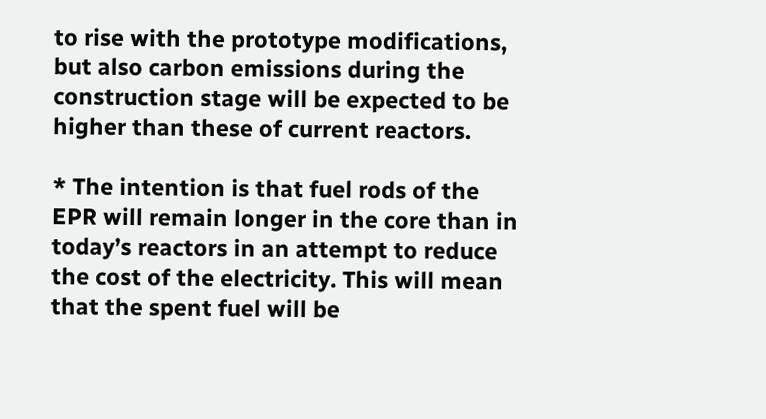to rise with the prototype modifications, but also carbon emissions during the construction stage will be expected to be higher than these of current reactors.

* The intention is that fuel rods of the EPR will remain longer in the core than in today’s reactors in an attempt to reduce the cost of the electricity. This will mean that the spent fuel will be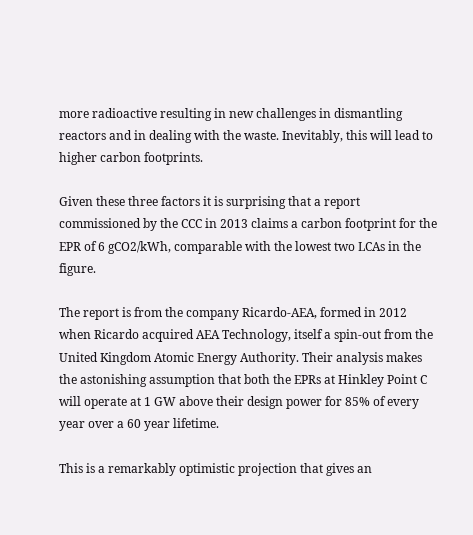more radioactive resulting in new challenges in dismantling reactors and in dealing with the waste. Inevitably, this will lead to higher carbon footprints.

Given these three factors it is surprising that a report commissioned by the CCC in 2013 claims a carbon footprint for the EPR of 6 gCO2/kWh, comparable with the lowest two LCAs in the figure.

The report is from the company Ricardo-AEA, formed in 2012 when Ricardo acquired AEA Technology, itself a spin-out from the United Kingdom Atomic Energy Authority. Their analysis makes the astonishing assumption that both the EPRs at Hinkley Point C will operate at 1 GW above their design power for 85% of every year over a 60 year lifetime.

This is a remarkably optimistic projection that gives an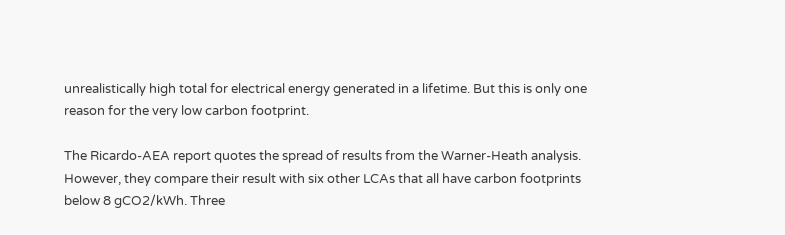unrealistically high total for electrical energy generated in a lifetime. But this is only one reason for the very low carbon footprint.

The Ricardo-AEA report quotes the spread of results from the Warner-Heath analysis. However, they compare their result with six other LCAs that all have carbon footprints below 8 gCO2/kWh. Three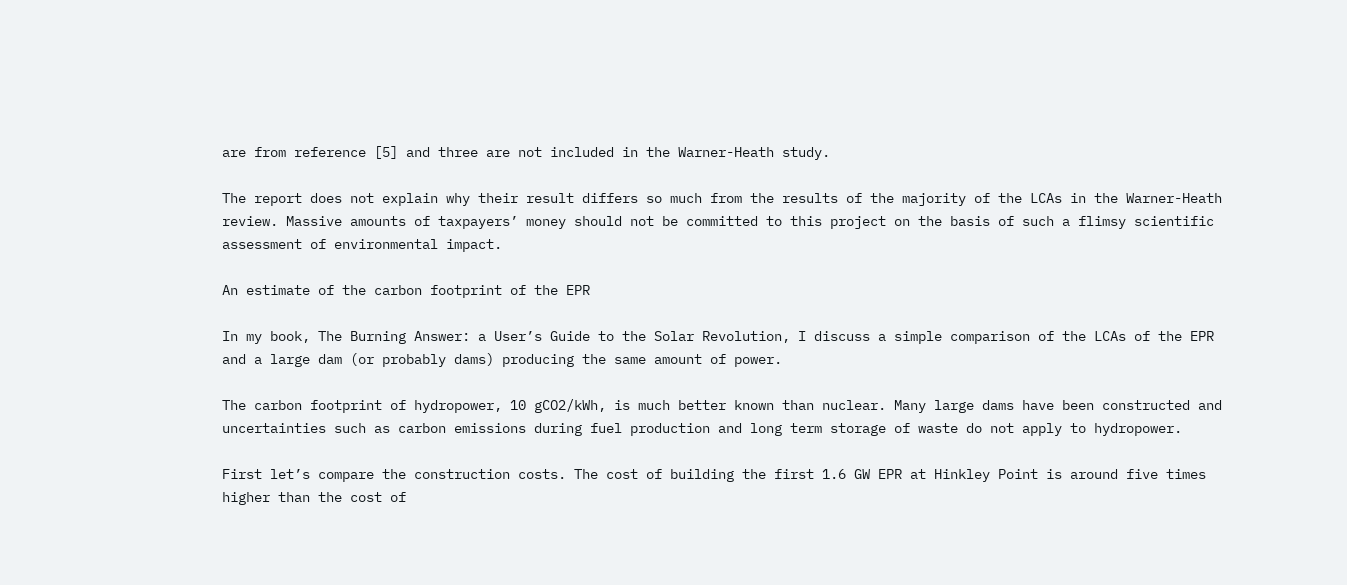are from reference [5] and three are not included in the Warner-Heath study.

The report does not explain why their result differs so much from the results of the majority of the LCAs in the Warner-Heath review. Massive amounts of taxpayers’ money should not be committed to this project on the basis of such a flimsy scientific assessment of environmental impact.

An estimate of the carbon footprint of the EPR

In my book, The Burning Answer: a User’s Guide to the Solar Revolution, I discuss a simple comparison of the LCAs of the EPR and a large dam (or probably dams) producing the same amount of power.

The carbon footprint of hydropower, 10 gCO2/kWh, is much better known than nuclear. Many large dams have been constructed and uncertainties such as carbon emissions during fuel production and long term storage of waste do not apply to hydropower.

First let’s compare the construction costs. The cost of building the first 1.6 GW EPR at Hinkley Point is around five times higher than the cost of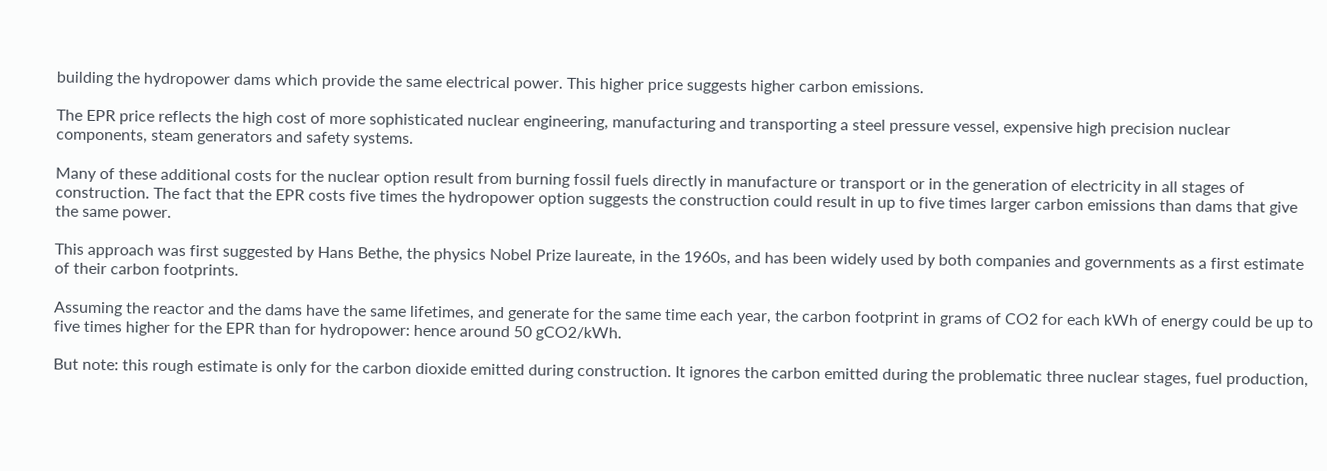building the hydropower dams which provide the same electrical power. This higher price suggests higher carbon emissions.

The EPR price reflects the high cost of more sophisticated nuclear engineering, manufacturing and transporting a steel pressure vessel, expensive high precision nuclear components, steam generators and safety systems.

Many of these additional costs for the nuclear option result from burning fossil fuels directly in manufacture or transport or in the generation of electricity in all stages of construction. The fact that the EPR costs five times the hydropower option suggests the construction could result in up to five times larger carbon emissions than dams that give the same power.

This approach was first suggested by Hans Bethe, the physics Nobel Prize laureate, in the 1960s, and has been widely used by both companies and governments as a first estimate of their carbon footprints.

Assuming the reactor and the dams have the same lifetimes, and generate for the same time each year, the carbon footprint in grams of CO2 for each kWh of energy could be up to five times higher for the EPR than for hydropower: hence around 50 gCO2/kWh.

But note: this rough estimate is only for the carbon dioxide emitted during construction. It ignores the carbon emitted during the problematic three nuclear stages, fuel production,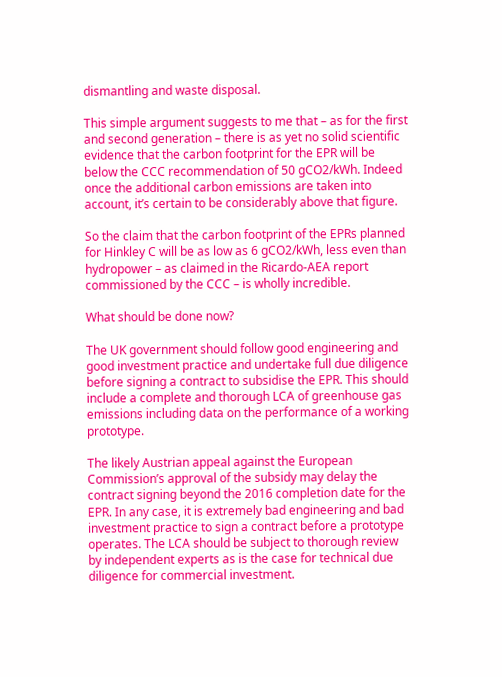dismantling and waste disposal.

This simple argument suggests to me that – as for the first and second generation – there is as yet no solid scientific evidence that the carbon footprint for the EPR will be below the CCC recommendation of 50 gCO2/kWh. Indeed once the additional carbon emissions are taken into account, it’s certain to be considerably above that figure.

So the claim that the carbon footprint of the EPRs planned for Hinkley C will be as low as 6 gCO2/kWh, less even than hydropower – as claimed in the Ricardo-AEA report commissioned by the CCC – is wholly incredible.

What should be done now?

The UK government should follow good engineering and good investment practice and undertake full due diligence before signing a contract to subsidise the EPR. This should include a complete and thorough LCA of greenhouse gas emissions including data on the performance of a working prototype.

The likely Austrian appeal against the European Commission’s approval of the subsidy may delay the contract signing beyond the 2016 completion date for the EPR. In any case, it is extremely bad engineering and bad investment practice to sign a contract before a prototype operates. The LCA should be subject to thorough review by independent experts as is the case for technical due diligence for commercial investment.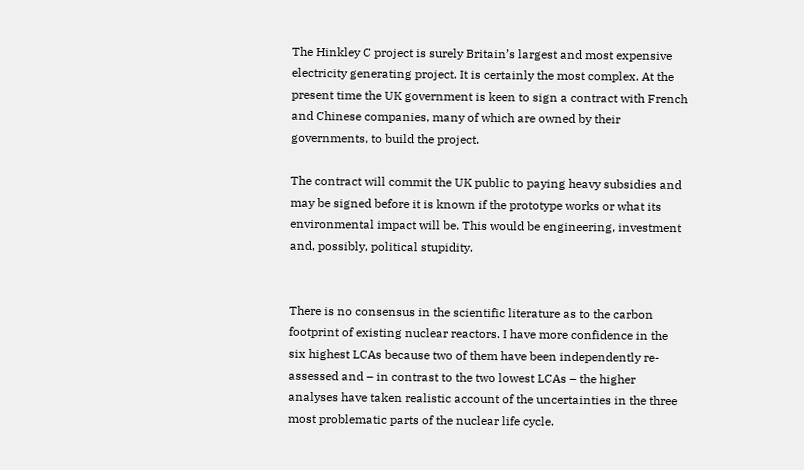The Hinkley C project is surely Britain’s largest and most expensive electricity generating project. It is certainly the most complex. At the present time the UK government is keen to sign a contract with French and Chinese companies, many of which are owned by their governments, to build the project.

The contract will commit the UK public to paying heavy subsidies and may be signed before it is known if the prototype works or what its environmental impact will be. This would be engineering, investment and, possibly, political stupidity.


There is no consensus in the scientific literature as to the carbon footprint of existing nuclear reactors. I have more confidence in the six highest LCAs because two of them have been independently re-assessed and – in contrast to the two lowest LCAs – the higher analyses have taken realistic account of the uncertainties in the three most problematic parts of the nuclear life cycle.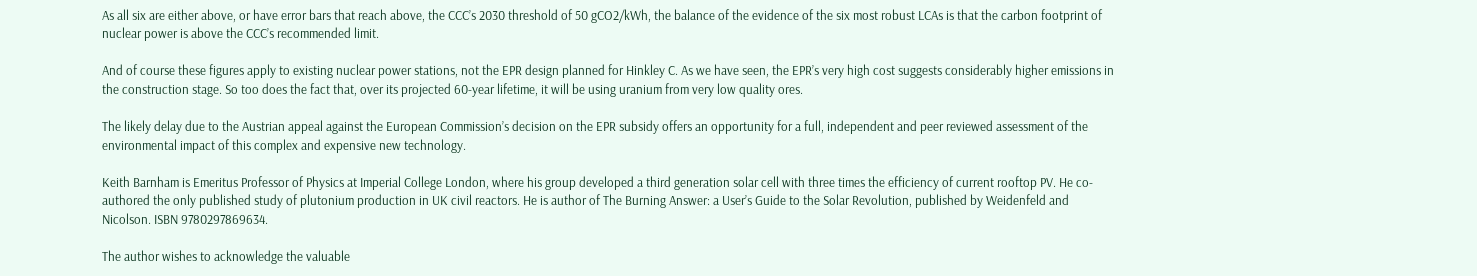As all six are either above, or have error bars that reach above, the CCC’s 2030 threshold of 50 gCO2/kWh, the balance of the evidence of the six most robust LCAs is that the carbon footprint of nuclear power is above the CCC’s recommended limit.

And of course these figures apply to existing nuclear power stations, not the EPR design planned for Hinkley C. As we have seen, the EPR’s very high cost suggests considerably higher emissions in the construction stage. So too does the fact that, over its projected 60-year lifetime, it will be using uranium from very low quality ores.

The likely delay due to the Austrian appeal against the European Commission’s decision on the EPR subsidy offers an opportunity for a full, independent and peer reviewed assessment of the environmental impact of this complex and expensive new technology.

Keith Barnham is Emeritus Professor of Physics at Imperial College London, where his group developed a third generation solar cell with three times the efficiency of current rooftop PV. He co-authored the only published study of plutonium production in UK civil reactors. He is author of The Burning Answer: a User’s Guide to the Solar Revolution, published by Weidenfeld and Nicolson. ISBN 9780297869634.

The author wishes to acknowledge the valuable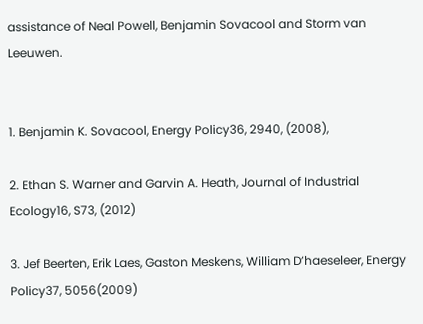assistance of Neal Powell, Benjamin Sovacool and Storm van Leeuwen.


1. Benjamin K. Sovacool, Energy Policy36, 2940, (2008),

2. Ethan S. Warner and Garvin A. Heath, Journal of Industrial Ecology16, S73, (2012)

3. Jef Beerten, Erik Laes, Gaston Meskens, William D’haeseleer, Energy Policy37, 5056(2009)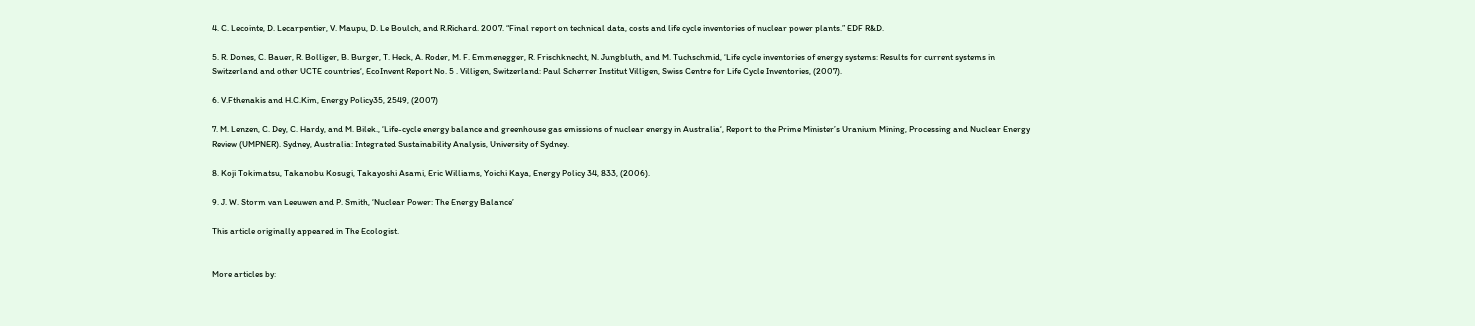4. C. Lecointe, D. Lecarpentier, V. Maupu, D. Le Boulch, and R.Richard. 2007. “Final report on technical data, costs and life cycle inventories of nuclear power plants.” EDF R&D.

5. R. Dones, C. Bauer, R. Bolliger, B. Burger, T. Heck, A. Roder, M. F. Emmenegger, R. Frischknecht, N. Jungbluth, and M. Tuchschmid, ‘Life cycle inventories of energy systems: Results for current systems in Switzerland and other UCTE countries‘, EcoInvent Report No. 5 . Villigen, Switzerland: Paul Scherrer Institut Villigen, Swiss Centre for Life Cycle Inventories, (2007).

6. V.Fthenakis and H.C.Kim, Energy Policy35, 2549, (2007)

7. M. Lenzen, C. Dey, C. Hardy, and M. Bilek., ‘Life-cycle energy balance and greenhouse gas emissions of nuclear energy in Australia‘, Report to the Prime Minister’s Uranium Mining, Processing and Nuclear Energy Review (UMPNER). Sydney, Australia: Integrated Sustainability Analysis, University of Sydney.

8. Koji Tokimatsu, Takanobu Kosugi, Takayoshi Asami, Eric Williams, Yoichi Kaya, Energy Policy 34, 833, (2006).

9. J. W. Storm van Leeuwen and P. Smith, ‘Nuclear Power: The Energy Balance’

This article originally appeared in The Ecologist.


More articles by: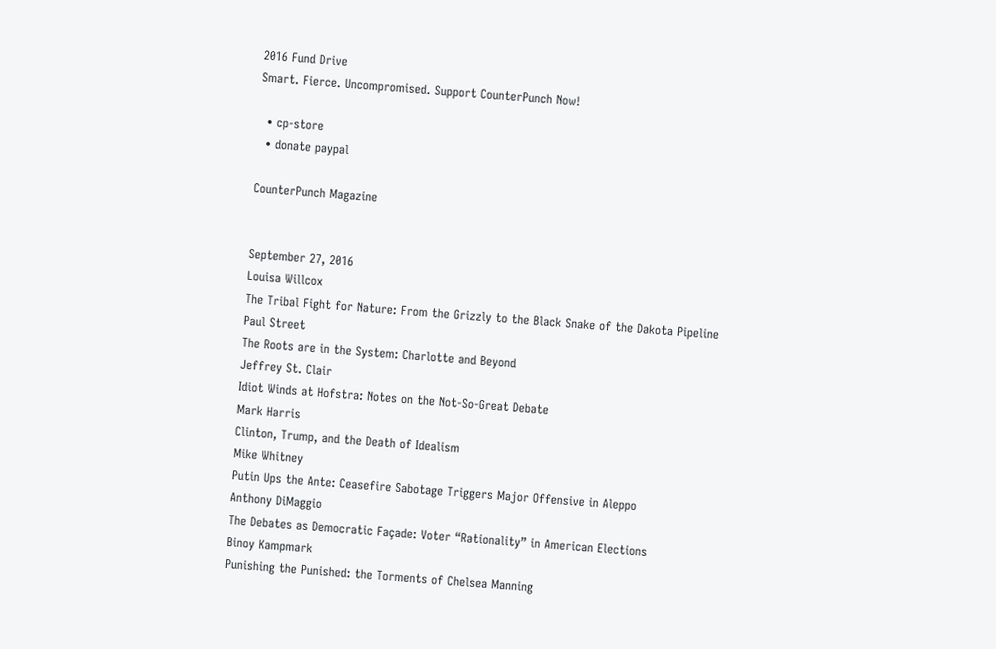2016 Fund Drive
Smart. Fierce. Uncompromised. Support CounterPunch Now!

  • cp-store
  • donate paypal

CounterPunch Magazine


September 27, 2016
Louisa Willcox
The Tribal Fight for Nature: From the Grizzly to the Black Snake of the Dakota Pipeline
Paul Street
The Roots are in the System: Charlotte and Beyond
Jeffrey St. Clair
Idiot Winds at Hofstra: Notes on the Not-So-Great Debate
Mark Harris
Clinton, Trump, and the Death of Idealism
Mike Whitney
Putin Ups the Ante: Ceasefire Sabotage Triggers Major Offensive in Aleppo
Anthony DiMaggio
The Debates as Democratic Façade: Voter “Rationality” in American Elections
Binoy Kampmark
Punishing the Punished: the Torments of Chelsea Manning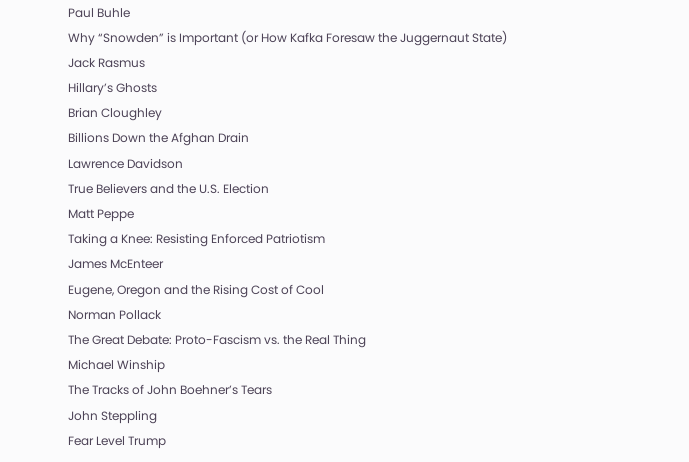Paul Buhle
Why “Snowden” is Important (or How Kafka Foresaw the Juggernaut State)
Jack Rasmus
Hillary’s Ghosts
Brian Cloughley
Billions Down the Afghan Drain
Lawrence Davidson
True Believers and the U.S. Election
Matt Peppe
Taking a Knee: Resisting Enforced Patriotism
James McEnteer
Eugene, Oregon and the Rising Cost of Cool
Norman Pollack
The Great Debate: Proto-Fascism vs. the Real Thing
Michael Winship
The Tracks of John Boehner’s Tears
John Steppling
Fear Level Trump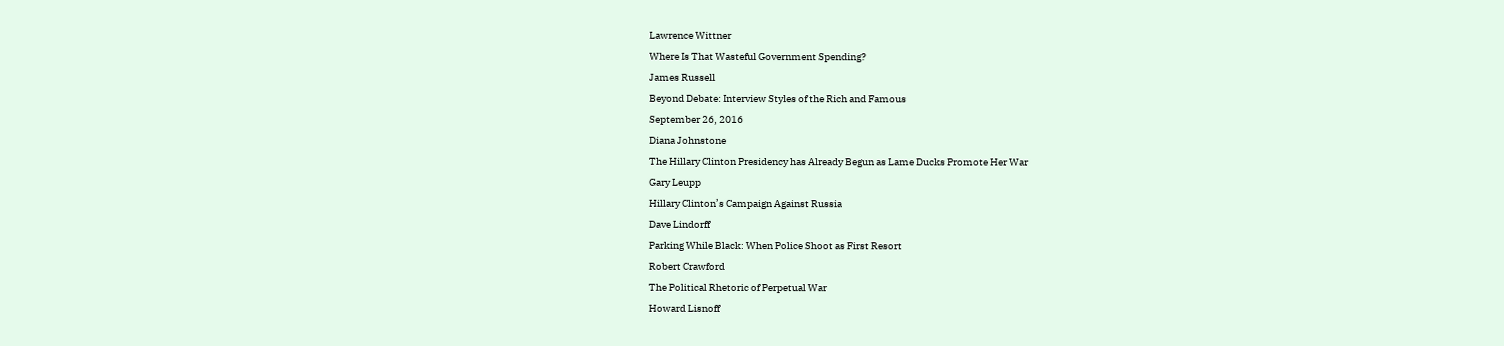Lawrence Wittner
Where Is That Wasteful Government Spending?
James Russell
Beyond Debate: Interview Styles of the Rich and Famous
September 26, 2016
Diana Johnstone
The Hillary Clinton Presidency has Already Begun as Lame Ducks Promote Her War
Gary Leupp
Hillary Clinton’s Campaign Against Russia
Dave Lindorff
Parking While Black: When Police Shoot as First Resort
Robert Crawford
The Political Rhetoric of Perpetual War
Howard Lisnoff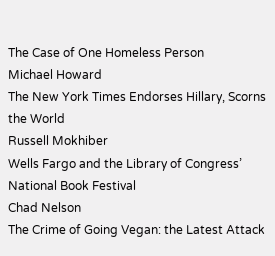The Case of One Homeless Person
Michael Howard
The New York Times Endorses Hillary, Scorns the World
Russell Mokhiber
Wells Fargo and the Library of Congress’ National Book Festival
Chad Nelson
The Crime of Going Vegan: the Latest Attack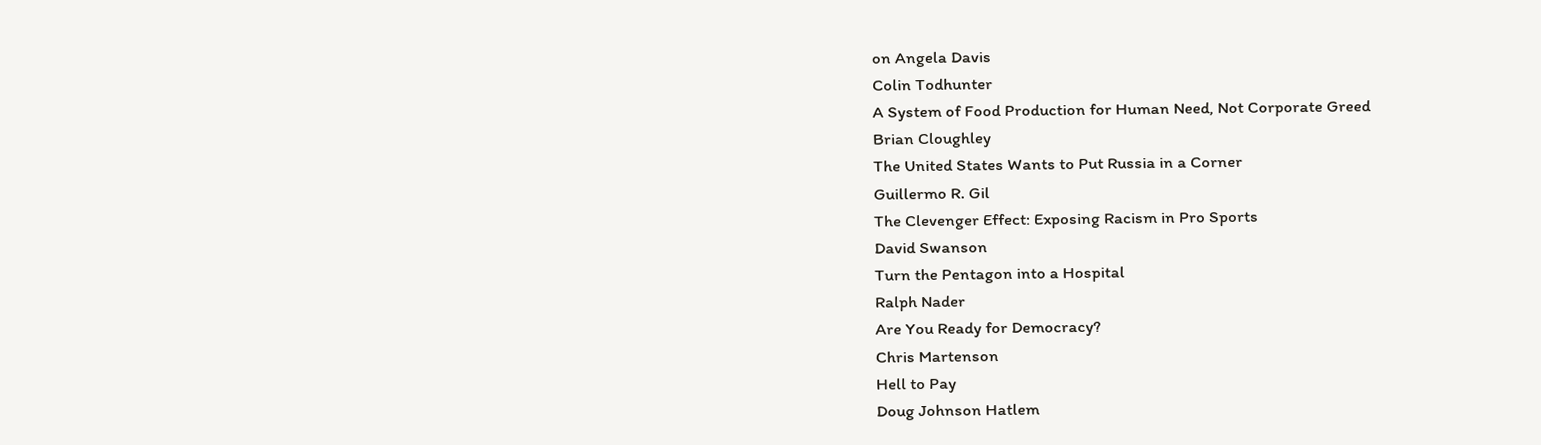on Angela Davis
Colin Todhunter
A System of Food Production for Human Need, Not Corporate Greed
Brian Cloughley
The United States Wants to Put Russia in a Corner
Guillermo R. Gil
The Clevenger Effect: Exposing Racism in Pro Sports
David Swanson
Turn the Pentagon into a Hospital
Ralph Nader
Are You Ready for Democracy?
Chris Martenson
Hell to Pay
Doug Johnson Hatlem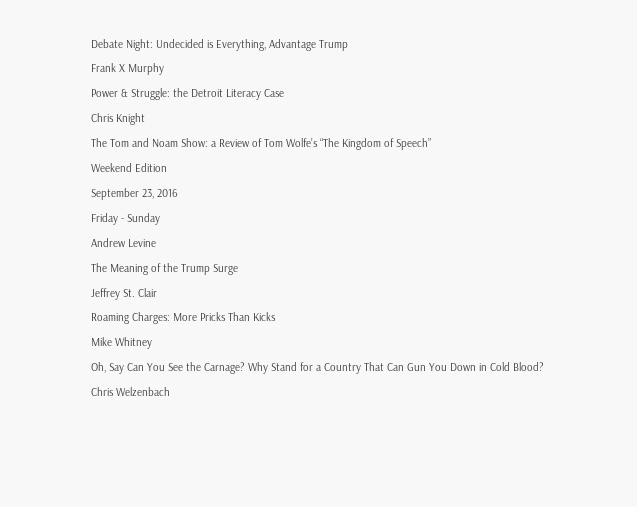Debate Night: Undecided is Everything, Advantage Trump
Frank X Murphy
Power & Struggle: the Detroit Literacy Case
Chris Knight
The Tom and Noam Show: a Review of Tom Wolfe’s “The Kingdom of Speech”
Weekend Edition
September 23, 2016
Friday - Sunday
Andrew Levine
The Meaning of the Trump Surge
Jeffrey St. Clair
Roaming Charges: More Pricks Than Kicks
Mike Whitney
Oh, Say Can You See the Carnage? Why Stand for a Country That Can Gun You Down in Cold Blood?
Chris Welzenbach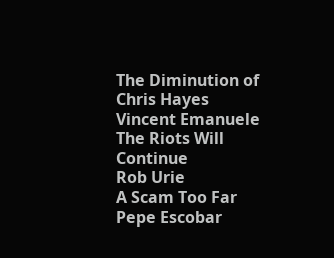The Diminution of Chris Hayes
Vincent Emanuele
The Riots Will Continue
Rob Urie
A Scam Too Far
Pepe Escobar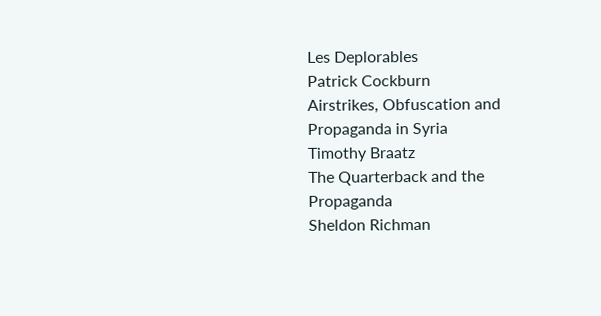Les Deplorables
Patrick Cockburn
Airstrikes, Obfuscation and Propaganda in Syria
Timothy Braatz
The Quarterback and the Propaganda
Sheldon Richman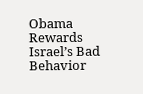Obama Rewards Israel’s Bad Behavior